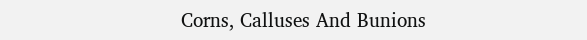Corns, Calluses And Bunions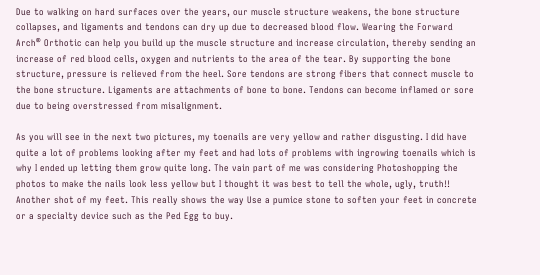Due to walking on hard surfaces over the years, our muscle structure weakens, the bone structure collapses, and ligaments and tendons can dry up due to decreased blood flow. Wearing the Forward Arch® Orthotic can help you build up the muscle structure and increase circulation, thereby sending an increase of red blood cells, oxygen and nutrients to the area of the tear. By supporting the bone structure, pressure is relieved from the heel. Sore tendons are strong fibers that connect muscle to the bone structure. Ligaments are attachments of bone to bone. Tendons can become inflamed or sore due to being overstressed from misalignment.

As you will see in the next two pictures, my toenails are very yellow and rather disgusting. I did have quite a lot of problems looking after my feet and had lots of problems with ingrowing toenails which is why I ended up letting them grow quite long. The vain part of me was considering Photoshopping the photos to make the nails look less yellow but I thought it was best to tell the whole, ugly, truth!! Another shot of my feet. This really shows the way Use a pumice stone to soften your feet in concrete or a specialty device such as the Ped Egg to buy.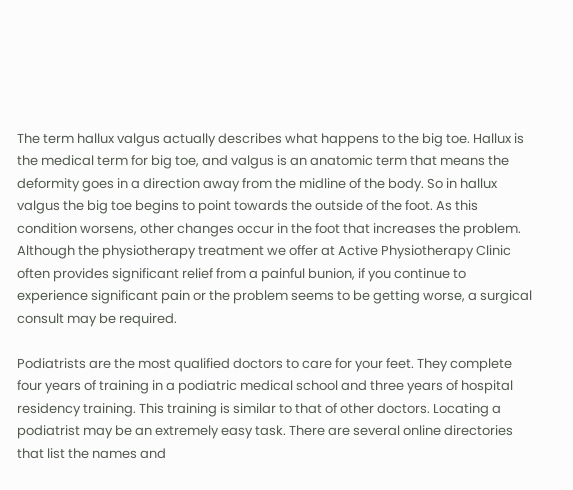The term hallux valgus actually describes what happens to the big toe. Hallux is the medical term for big toe, and valgus is an anatomic term that means the deformity goes in a direction away from the midline of the body. So in hallux valgus the big toe begins to point towards the outside of the foot. As this condition worsens, other changes occur in the foot that increases the problem. Although the physiotherapy treatment we offer at Active Physiotherapy Clinic often provides significant relief from a painful bunion, if you continue to experience significant pain or the problem seems to be getting worse, a surgical consult may be required.

Podiatrists are the most qualified doctors to care for your feet. They complete four years of training in a podiatric medical school and three years of hospital residency training. This training is similar to that of other doctors. Locating a podiatrist may be an extremely easy task. There are several online directories that list the names and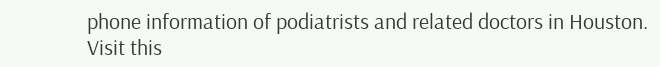phone information of podiatrists and related doctors in Houston. Visit this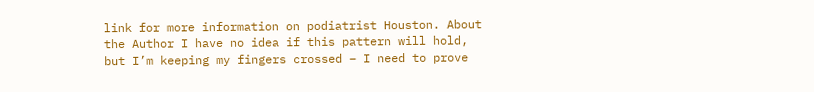link for more information on podiatrist Houston. About the Author I have no idea if this pattern will hold, but I’m keeping my fingers crossed – I need to prove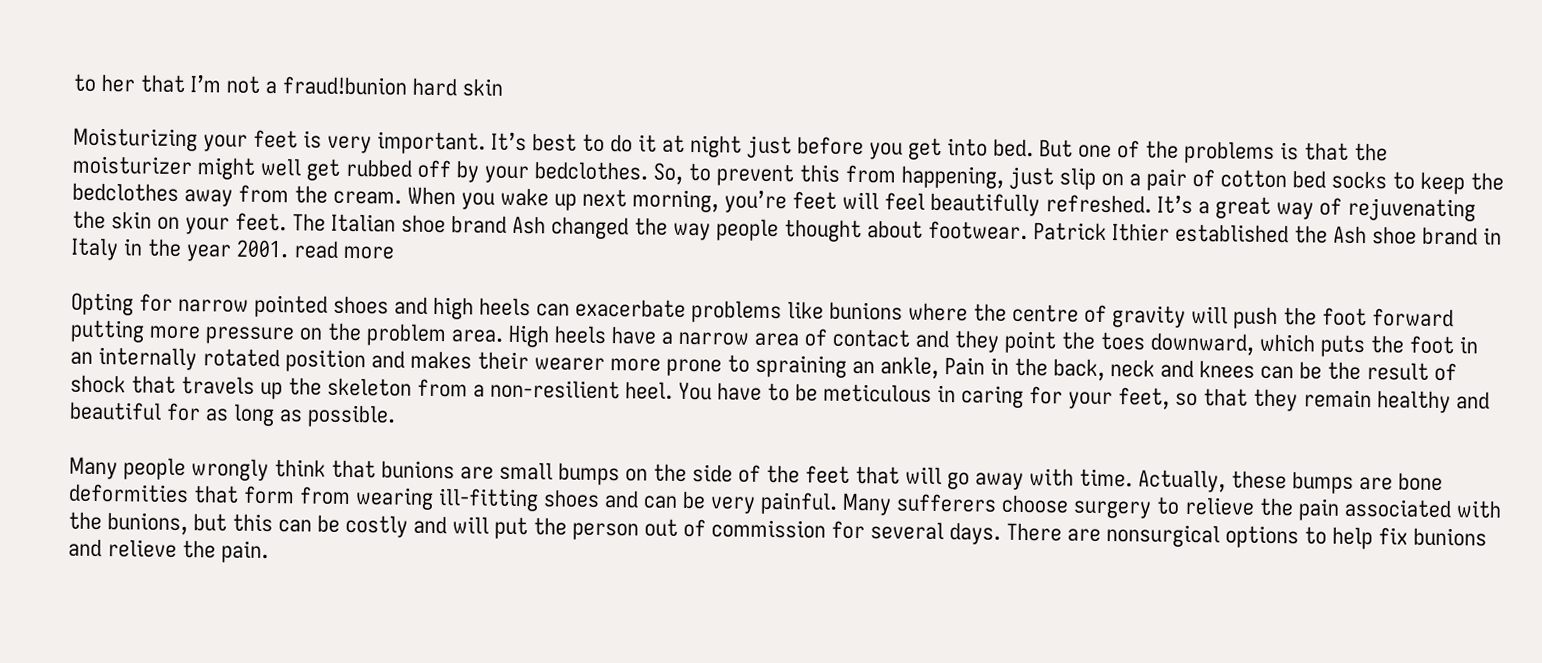to her that I’m not a fraud!bunion hard skin

Moisturizing your feet is very important. It’s best to do it at night just before you get into bed. But one of the problems is that the moisturizer might well get rubbed off by your bedclothes. So, to prevent this from happening, just slip on a pair of cotton bed socks to keep the bedclothes away from the cream. When you wake up next morning, you’re feet will feel beautifully refreshed. It’s a great way of rejuvenating the skin on your feet. The Italian shoe brand Ash changed the way people thought about footwear. Patrick Ithier established the Ash shoe brand in Italy in the year 2001. read more

Opting for narrow pointed shoes and high heels can exacerbate problems like bunions where the centre of gravity will push the foot forward putting more pressure on the problem area. High heels have a narrow area of contact and they point the toes downward, which puts the foot in an internally rotated position and makes their wearer more prone to spraining an ankle, Pain in the back, neck and knees can be the result of shock that travels up the skeleton from a non-resilient heel. You have to be meticulous in caring for your feet, so that they remain healthy and beautiful for as long as possible.

Many people wrongly think that bunions are small bumps on the side of the feet that will go away with time. Actually, these bumps are bone deformities that form from wearing ill-fitting shoes and can be very painful. Many sufferers choose surgery to relieve the pain associated with the bunions, but this can be costly and will put the person out of commission for several days. There are nonsurgical options to help fix bunions and relieve the pain.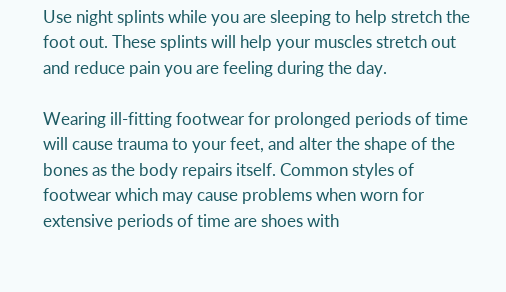Use night splints while you are sleeping to help stretch the foot out. These splints will help your muscles stretch out and reduce pain you are feeling during the day.

Wearing ill-fitting footwear for prolonged periods of time will cause trauma to your feet, and alter the shape of the bones as the body repairs itself. Common styles of footwear which may cause problems when worn for extensive periods of time are shoes with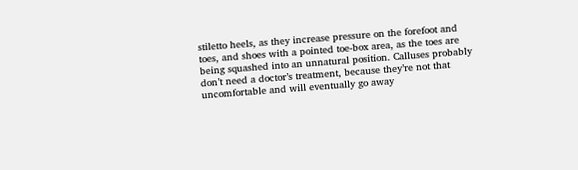stiletto heels, as they increase pressure on the forefoot and toes, and shoes with a pointed toe-box area, as the toes are being squashed into an unnatural position. Calluses probably don’t need a doctor’s treatment, because they’re not that uncomfortable and will eventually go away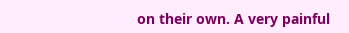on their own. A very painful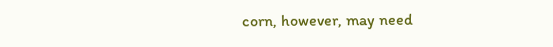corn, however, may need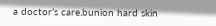a doctor’s care.bunion hard skin